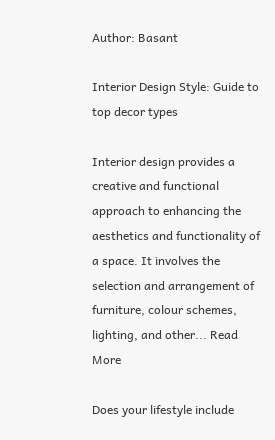Author: Basant

Interior Design Style: Guide to top decor types

Interior design provides a creative and functional approach to enhancing the aesthetics and functionality of a space. It involves the selection and arrangement of furniture, colour schemes, lighting, and other... Read More

Does your lifestyle include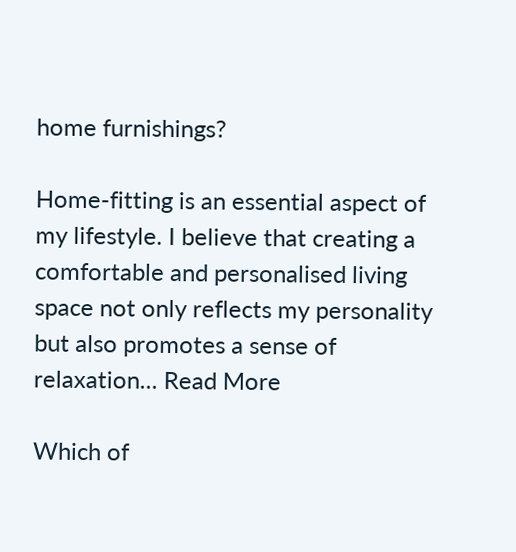home furnishings?

Home-fitting is an essential aspect of my lifestyle. I believe that creating a comfortable and personalised living space not only reflects my personality but also promotes a sense of relaxation... Read More

Which of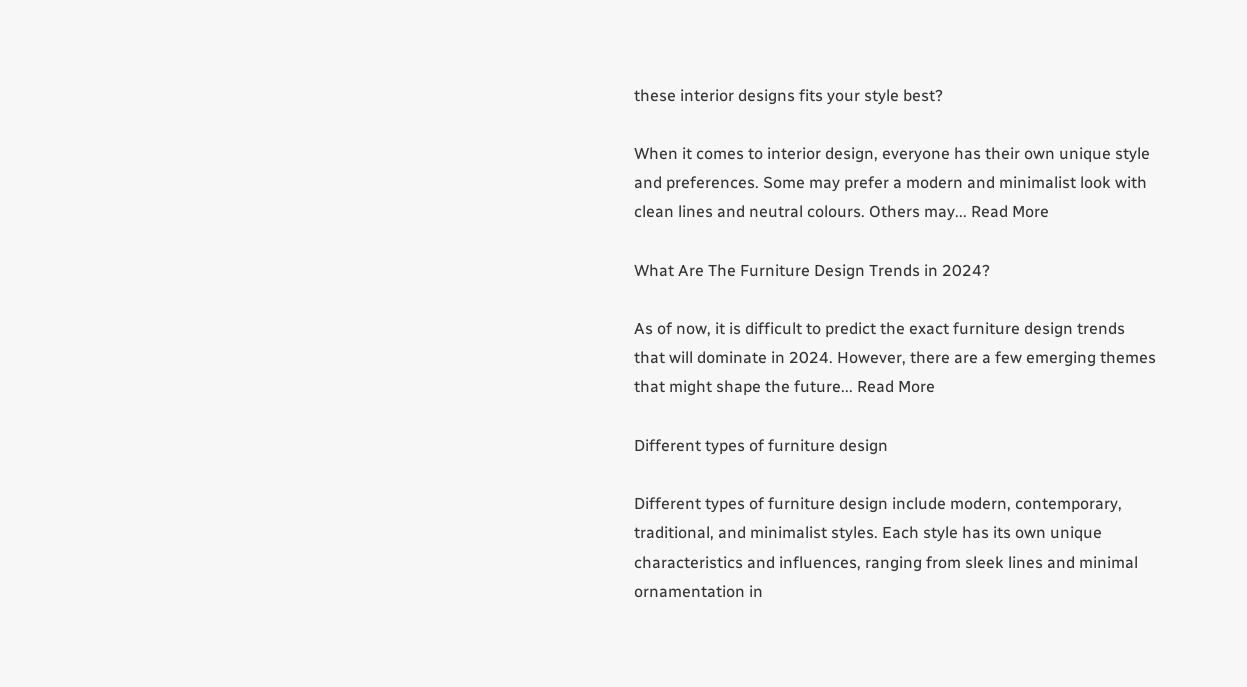these interior designs fits your style best?

When it comes to interior design, everyone has their own unique style and preferences. Some may prefer a modern and minimalist look with clean lines and neutral colours. Others may... Read More

What Are The Furniture Design Trends in 2024?

As of now, it is difficult to predict the exact furniture design trends that will dominate in 2024. However, there are a few emerging themes that might shape the future... Read More

Different types of furniture design

Different types of furniture design include modern, contemporary, traditional, and minimalist styles. Each style has its own unique characteristics and influences, ranging from sleek lines and minimal ornamentation in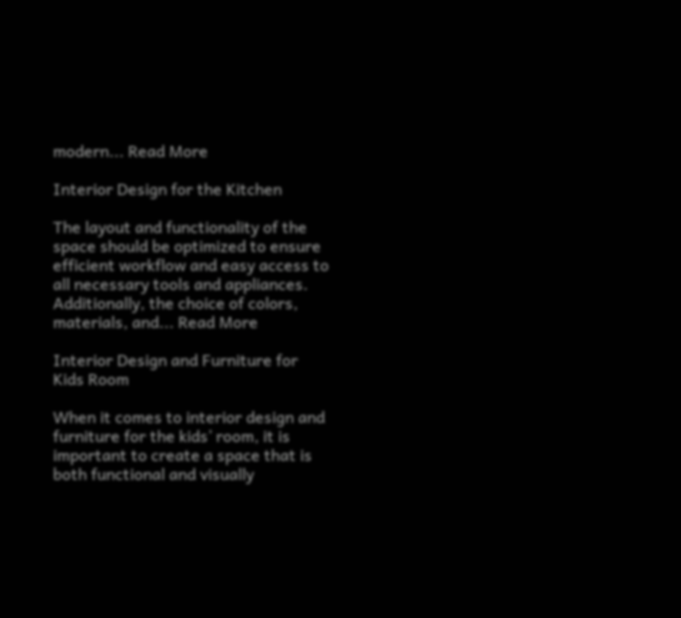modern... Read More

Interior Design for the Kitchen

The layout and functionality of the space should be optimized to ensure efficient workflow and easy access to all necessary tools and appliances. Additionally, the choice of colors, materials, and... Read More

Interior Design and Furniture for Kids Room

When it comes to interior design and furniture for the kids’ room, it is important to create a space that is both functional and visually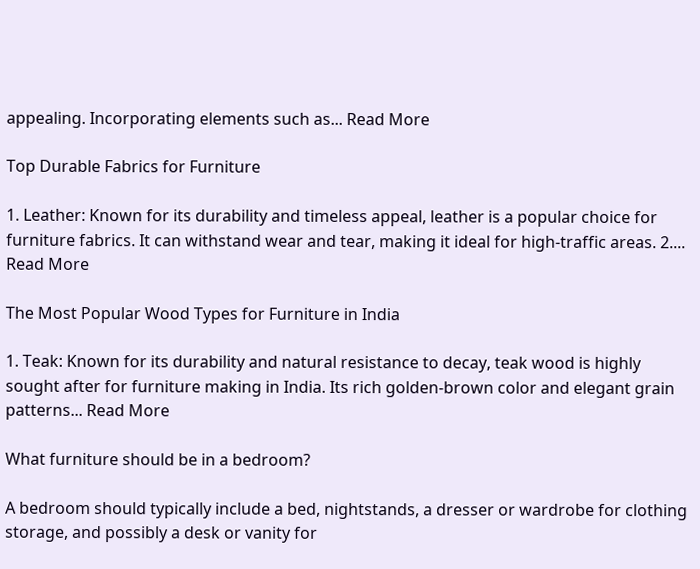appealing. Incorporating elements such as... Read More

Top Durable Fabrics for Furniture

1. Leather: Known for its durability and timeless appeal, leather is a popular choice for furniture fabrics. It can withstand wear and tear, making it ideal for high-traffic areas. 2.... Read More

The Most Popular Wood Types for Furniture in India

1. Teak: Known for its durability and natural resistance to decay, teak wood is highly sought after for furniture making in India. Its rich golden-brown color and elegant grain patterns... Read More

What furniture should be in a bedroom?

A bedroom should typically include a bed, nightstands, a dresser or wardrobe for clothing storage, and possibly a desk or vanity for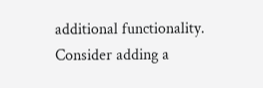additional functionality. Consider adding a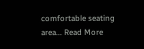comfortable seating area... Read More